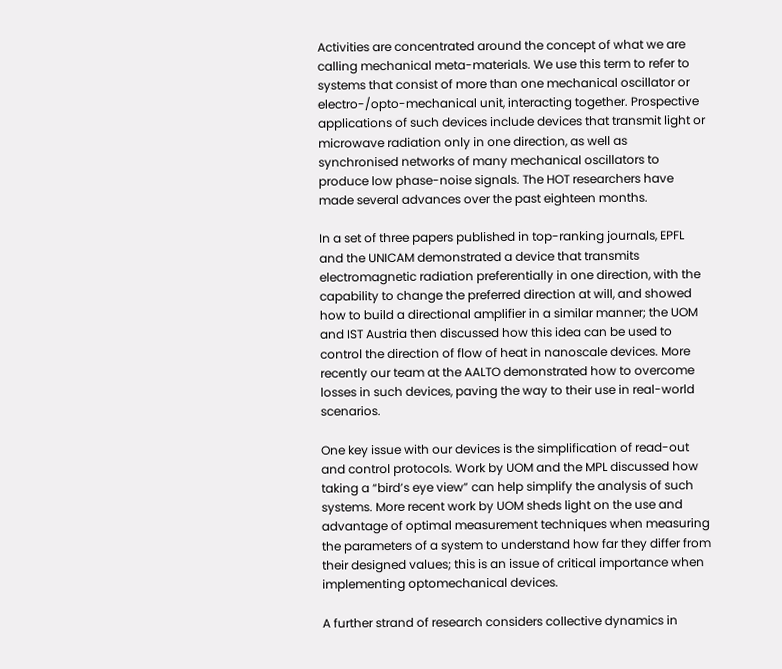Activities are concentrated around the concept of what we are calling mechanical meta-materials. We use this term to refer to systems that consist of more than one mechanical oscillator or electro-/opto-mechanical unit, interacting together. Prospective applications of such devices include devices that transmit light or microwave radiation only in one direction, as well as synchronised networks of many mechanical oscillators to produce low phase-noise signals. The HOT researchers have made several advances over the past eighteen months.

In a set of three papers published in top-ranking journals, EPFL and the UNICAM demonstrated a device that transmits electromagnetic radiation preferentially in one direction, with the capability to change the preferred direction at will, and showed how to build a directional amplifier in a similar manner; the UOM and IST Austria then discussed how this idea can be used to control the direction of flow of heat in nanoscale devices. More recently our team at the AALTO demonstrated how to overcome losses in such devices, paving the way to their use in real-world scenarios.

One key issue with our devices is the simplification of read-out and control protocols. Work by UOM and the MPL discussed how taking a “bird’s eye view” can help simplify the analysis of such systems. More recent work by UOM sheds light on the use and advantage of optimal measurement techniques when measuring the parameters of a system to understand how far they differ from their designed values; this is an issue of critical importance when implementing optomechanical devices.

A further strand of research considers collective dynamics in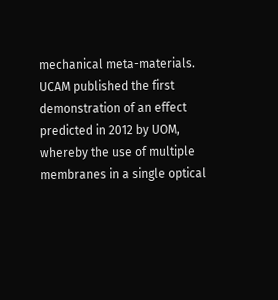mechanical meta-materials. UCAM published the first demonstration of an effect predicted in 2012 by UOM, whereby the use of multiple membranes in a single optical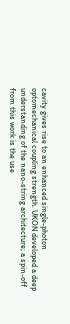cavity gives rise to an enhanced single-photon optomechanical coupling strength. UKON developed a deep understanding of the nano-string architecture; a spin-off from this work is the use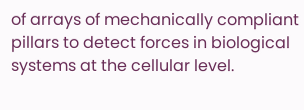of arrays of mechanically compliant pillars to detect forces in biological systems at the cellular level.